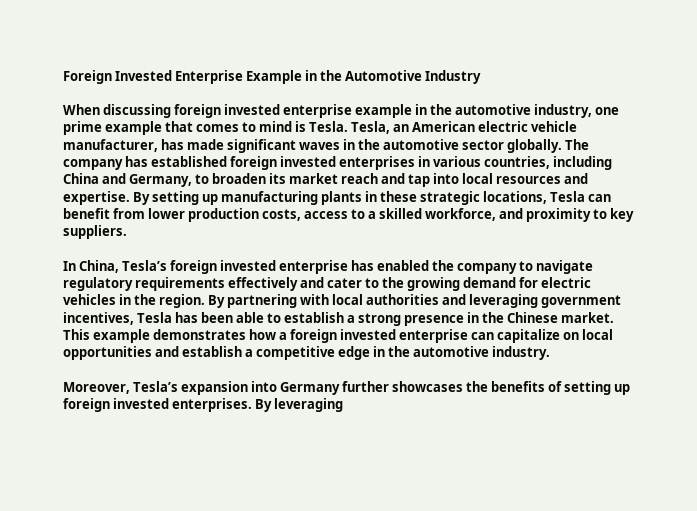Foreign Invested Enterprise Example in the Automotive Industry

When discussing foreign invested enterprise example in the automotive industry, one prime example that comes to mind is Tesla. Tesla, an American electric vehicle manufacturer, has made significant waves in the automotive sector globally. The company has established foreign invested enterprises in various countries, including China and Germany, to broaden its market reach and tap into local resources and expertise. By setting up manufacturing plants in these strategic locations, Tesla can benefit from lower production costs, access to a skilled workforce, and proximity to key suppliers.

In China, Tesla’s foreign invested enterprise has enabled the company to navigate regulatory requirements effectively and cater to the growing demand for electric vehicles in the region. By partnering with local authorities and leveraging government incentives, Tesla has been able to establish a strong presence in the Chinese market. This example demonstrates how a foreign invested enterprise can capitalize on local opportunities and establish a competitive edge in the automotive industry.

Moreover, Tesla’s expansion into Germany further showcases the benefits of setting up foreign invested enterprises. By leveraging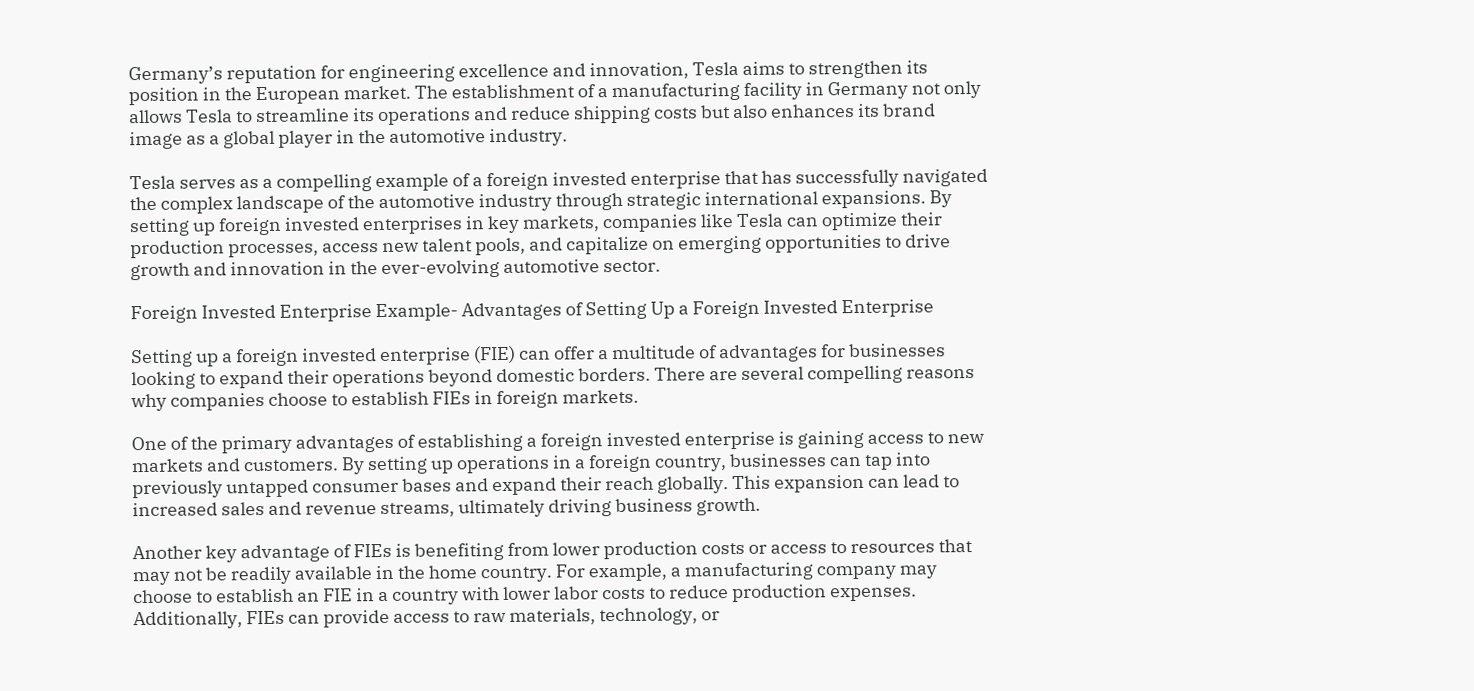Germany’s reputation for engineering excellence and innovation, Tesla aims to strengthen its position in the European market. The establishment of a manufacturing facility in Germany not only allows Tesla to streamline its operations and reduce shipping costs but also enhances its brand image as a global player in the automotive industry.

Tesla serves as a compelling example of a foreign invested enterprise that has successfully navigated the complex landscape of the automotive industry through strategic international expansions. By setting up foreign invested enterprises in key markets, companies like Tesla can optimize their production processes, access new talent pools, and capitalize on emerging opportunities to drive growth and innovation in the ever-evolving automotive sector.

Foreign Invested Enterprise Example- Advantages of Setting Up a Foreign Invested Enterprise

Setting up a foreign invested enterprise (FIE) can offer a multitude of advantages for businesses looking to expand their operations beyond domestic borders. There are several compelling reasons why companies choose to establish FIEs in foreign markets.

One of the primary advantages of establishing a foreign invested enterprise is gaining access to new markets and customers. By setting up operations in a foreign country, businesses can tap into previously untapped consumer bases and expand their reach globally. This expansion can lead to increased sales and revenue streams, ultimately driving business growth.

Another key advantage of FIEs is benefiting from lower production costs or access to resources that may not be readily available in the home country. For example, a manufacturing company may choose to establish an FIE in a country with lower labor costs to reduce production expenses. Additionally, FIEs can provide access to raw materials, technology, or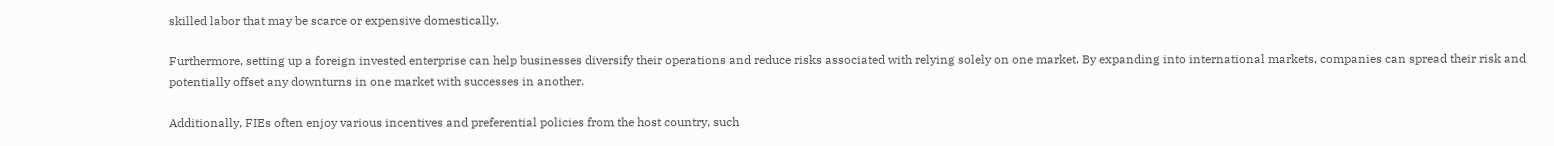skilled labor that may be scarce or expensive domestically.

Furthermore, setting up a foreign invested enterprise can help businesses diversify their operations and reduce risks associated with relying solely on one market. By expanding into international markets, companies can spread their risk and potentially offset any downturns in one market with successes in another.

Additionally, FIEs often enjoy various incentives and preferential policies from the host country, such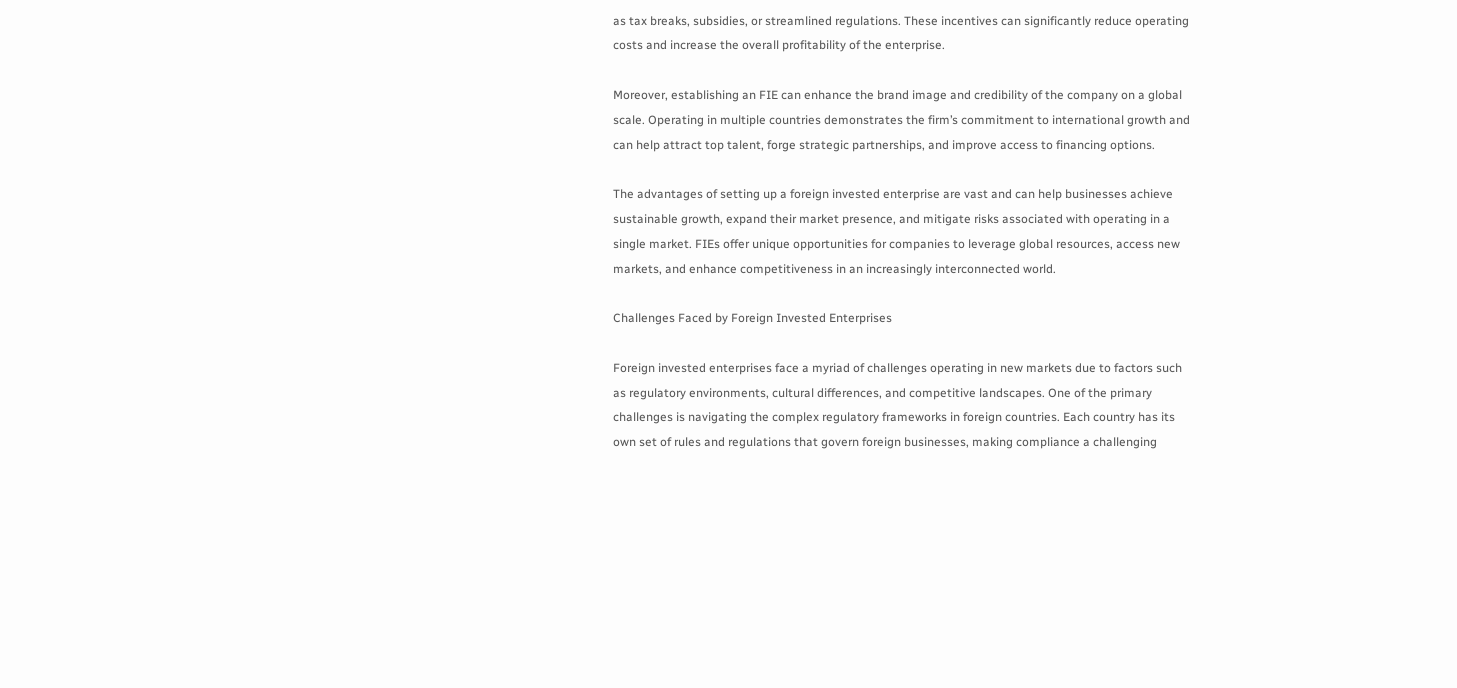as tax breaks, subsidies, or streamlined regulations. These incentives can significantly reduce operating costs and increase the overall profitability of the enterprise.

Moreover, establishing an FIE can enhance the brand image and credibility of the company on a global scale. Operating in multiple countries demonstrates the firm’s commitment to international growth and can help attract top talent, forge strategic partnerships, and improve access to financing options.

The advantages of setting up a foreign invested enterprise are vast and can help businesses achieve sustainable growth, expand their market presence, and mitigate risks associated with operating in a single market. FIEs offer unique opportunities for companies to leverage global resources, access new markets, and enhance competitiveness in an increasingly interconnected world.

Challenges Faced by Foreign Invested Enterprises

Foreign invested enterprises face a myriad of challenges operating in new markets due to factors such as regulatory environments, cultural differences, and competitive landscapes. One of the primary challenges is navigating the complex regulatory frameworks in foreign countries. Each country has its own set of rules and regulations that govern foreign businesses, making compliance a challenging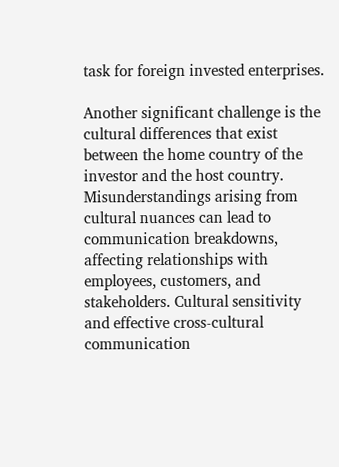task for foreign invested enterprises.

Another significant challenge is the cultural differences that exist between the home country of the investor and the host country. Misunderstandings arising from cultural nuances can lead to communication breakdowns, affecting relationships with employees, customers, and stakeholders. Cultural sensitivity and effective cross-cultural communication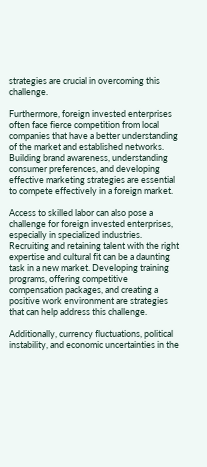strategies are crucial in overcoming this challenge.

Furthermore, foreign invested enterprises often face fierce competition from local companies that have a better understanding of the market and established networks. Building brand awareness, understanding consumer preferences, and developing effective marketing strategies are essential to compete effectively in a foreign market.

Access to skilled labor can also pose a challenge for foreign invested enterprises, especially in specialized industries. Recruiting and retaining talent with the right expertise and cultural fit can be a daunting task in a new market. Developing training programs, offering competitive compensation packages, and creating a positive work environment are strategies that can help address this challenge.

Additionally, currency fluctuations, political instability, and economic uncertainties in the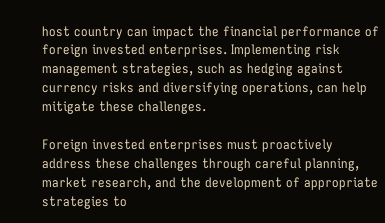host country can impact the financial performance of foreign invested enterprises. Implementing risk management strategies, such as hedging against currency risks and diversifying operations, can help mitigate these challenges.

Foreign invested enterprises must proactively address these challenges through careful planning, market research, and the development of appropriate strategies to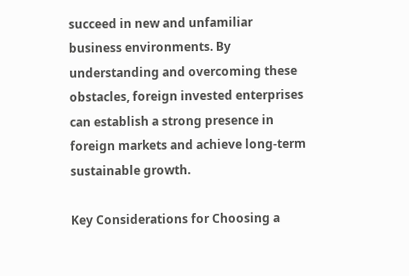succeed in new and unfamiliar business environments. By understanding and overcoming these obstacles, foreign invested enterprises can establish a strong presence in foreign markets and achieve long-term sustainable growth.

Key Considerations for Choosing a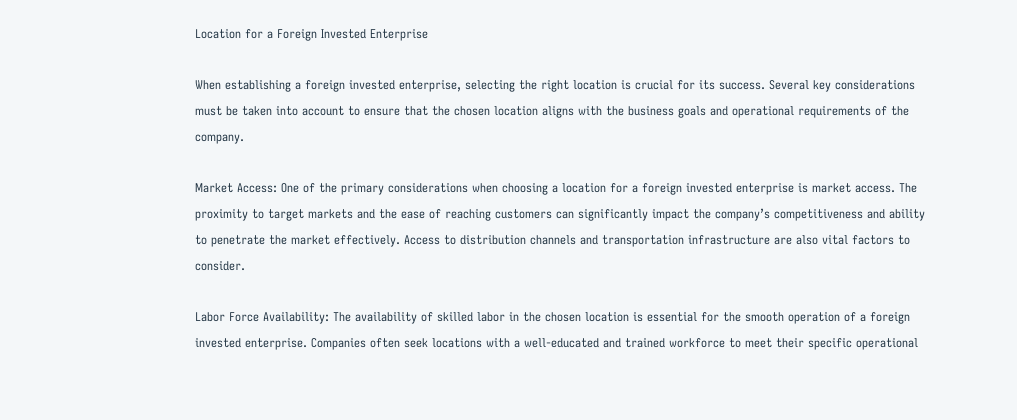Location for a Foreign Invested Enterprise

When establishing a foreign invested enterprise, selecting the right location is crucial for its success. Several key considerations must be taken into account to ensure that the chosen location aligns with the business goals and operational requirements of the company.

Market Access: One of the primary considerations when choosing a location for a foreign invested enterprise is market access. The proximity to target markets and the ease of reaching customers can significantly impact the company’s competitiveness and ability to penetrate the market effectively. Access to distribution channels and transportation infrastructure are also vital factors to consider.

Labor Force Availability: The availability of skilled labor in the chosen location is essential for the smooth operation of a foreign invested enterprise. Companies often seek locations with a well-educated and trained workforce to meet their specific operational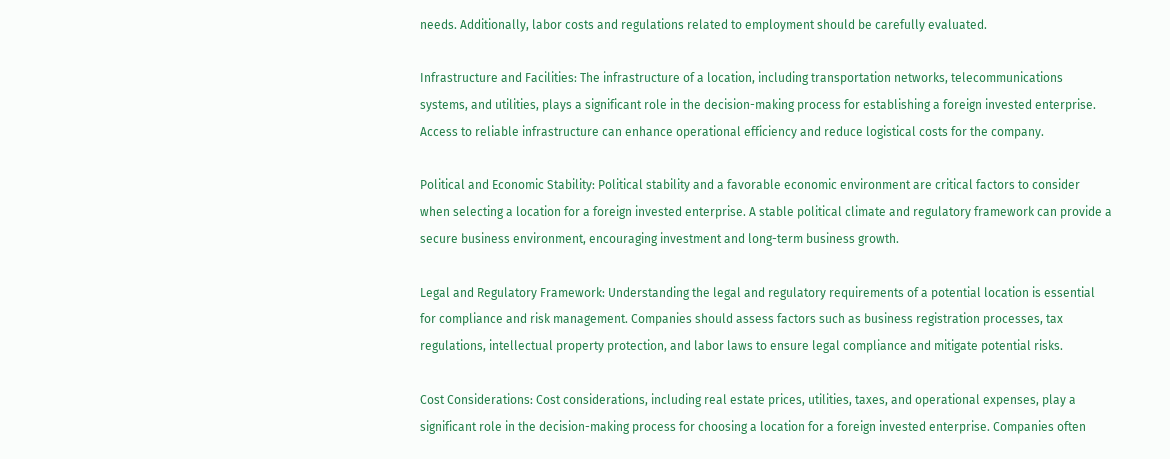needs. Additionally, labor costs and regulations related to employment should be carefully evaluated.

Infrastructure and Facilities: The infrastructure of a location, including transportation networks, telecommunications systems, and utilities, plays a significant role in the decision-making process for establishing a foreign invested enterprise. Access to reliable infrastructure can enhance operational efficiency and reduce logistical costs for the company.

Political and Economic Stability: Political stability and a favorable economic environment are critical factors to consider when selecting a location for a foreign invested enterprise. A stable political climate and regulatory framework can provide a secure business environment, encouraging investment and long-term business growth.

Legal and Regulatory Framework: Understanding the legal and regulatory requirements of a potential location is essential for compliance and risk management. Companies should assess factors such as business registration processes, tax regulations, intellectual property protection, and labor laws to ensure legal compliance and mitigate potential risks.

Cost Considerations: Cost considerations, including real estate prices, utilities, taxes, and operational expenses, play a significant role in the decision-making process for choosing a location for a foreign invested enterprise. Companies often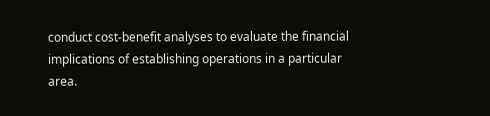conduct cost-benefit analyses to evaluate the financial implications of establishing operations in a particular area.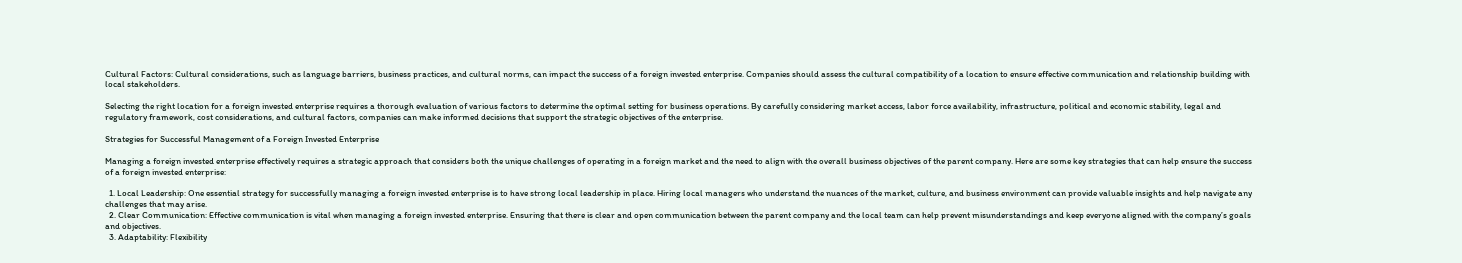Cultural Factors: Cultural considerations, such as language barriers, business practices, and cultural norms, can impact the success of a foreign invested enterprise. Companies should assess the cultural compatibility of a location to ensure effective communication and relationship building with local stakeholders.

Selecting the right location for a foreign invested enterprise requires a thorough evaluation of various factors to determine the optimal setting for business operations. By carefully considering market access, labor force availability, infrastructure, political and economic stability, legal and regulatory framework, cost considerations, and cultural factors, companies can make informed decisions that support the strategic objectives of the enterprise.

Strategies for Successful Management of a Foreign Invested Enterprise

Managing a foreign invested enterprise effectively requires a strategic approach that considers both the unique challenges of operating in a foreign market and the need to align with the overall business objectives of the parent company. Here are some key strategies that can help ensure the success of a foreign invested enterprise:

  1. Local Leadership: One essential strategy for successfully managing a foreign invested enterprise is to have strong local leadership in place. Hiring local managers who understand the nuances of the market, culture, and business environment can provide valuable insights and help navigate any challenges that may arise.
  2. Clear Communication: Effective communication is vital when managing a foreign invested enterprise. Ensuring that there is clear and open communication between the parent company and the local team can help prevent misunderstandings and keep everyone aligned with the company’s goals and objectives.
  3. Adaptability: Flexibility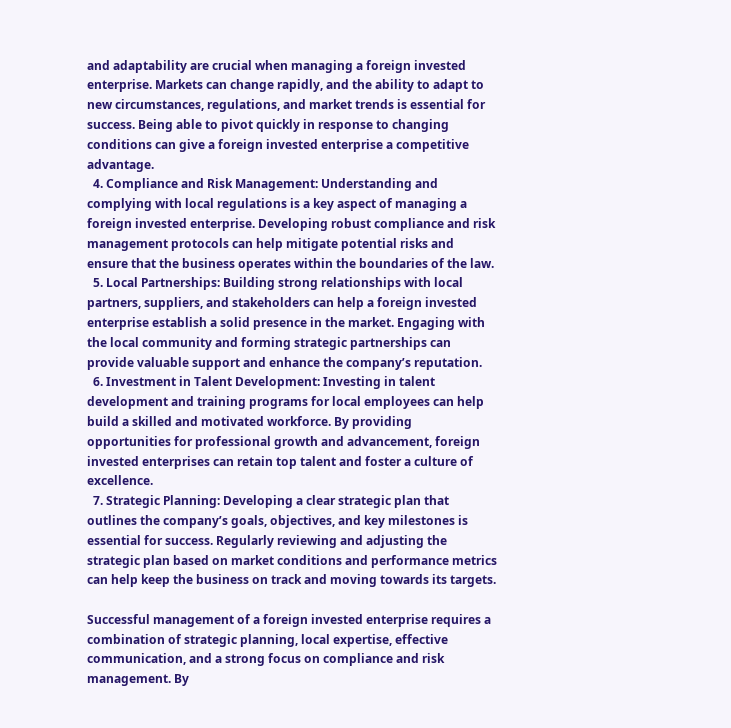and adaptability are crucial when managing a foreign invested enterprise. Markets can change rapidly, and the ability to adapt to new circumstances, regulations, and market trends is essential for success. Being able to pivot quickly in response to changing conditions can give a foreign invested enterprise a competitive advantage.
  4. Compliance and Risk Management: Understanding and complying with local regulations is a key aspect of managing a foreign invested enterprise. Developing robust compliance and risk management protocols can help mitigate potential risks and ensure that the business operates within the boundaries of the law.
  5. Local Partnerships: Building strong relationships with local partners, suppliers, and stakeholders can help a foreign invested enterprise establish a solid presence in the market. Engaging with the local community and forming strategic partnerships can provide valuable support and enhance the company’s reputation.
  6. Investment in Talent Development: Investing in talent development and training programs for local employees can help build a skilled and motivated workforce. By providing opportunities for professional growth and advancement, foreign invested enterprises can retain top talent and foster a culture of excellence.
  7. Strategic Planning: Developing a clear strategic plan that outlines the company’s goals, objectives, and key milestones is essential for success. Regularly reviewing and adjusting the strategic plan based on market conditions and performance metrics can help keep the business on track and moving towards its targets.

Successful management of a foreign invested enterprise requires a combination of strategic planning, local expertise, effective communication, and a strong focus on compliance and risk management. By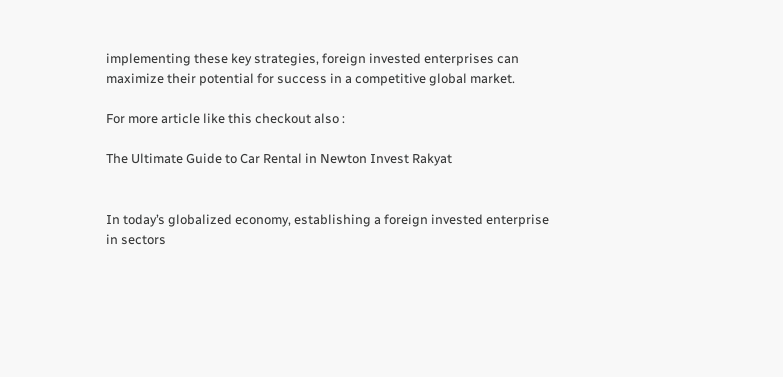implementing these key strategies, foreign invested enterprises can maximize their potential for success in a competitive global market.

For more article like this checkout also :

The Ultimate Guide to Car Rental in Newton Invest Rakyat


In today’s globalized economy, establishing a foreign invested enterprise in sectors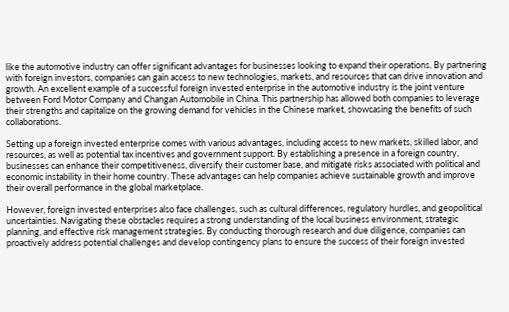like the automotive industry can offer significant advantages for businesses looking to expand their operations. By partnering with foreign investors, companies can gain access to new technologies, markets, and resources that can drive innovation and growth. An excellent example of a successful foreign invested enterprise in the automotive industry is the joint venture between Ford Motor Company and Changan Automobile in China. This partnership has allowed both companies to leverage their strengths and capitalize on the growing demand for vehicles in the Chinese market, showcasing the benefits of such collaborations.

Setting up a foreign invested enterprise comes with various advantages, including access to new markets, skilled labor, and resources, as well as potential tax incentives and government support. By establishing a presence in a foreign country, businesses can enhance their competitiveness, diversify their customer base, and mitigate risks associated with political and economic instability in their home country. These advantages can help companies achieve sustainable growth and improve their overall performance in the global marketplace.

However, foreign invested enterprises also face challenges, such as cultural differences, regulatory hurdles, and geopolitical uncertainties. Navigating these obstacles requires a strong understanding of the local business environment, strategic planning, and effective risk management strategies. By conducting thorough research and due diligence, companies can proactively address potential challenges and develop contingency plans to ensure the success of their foreign invested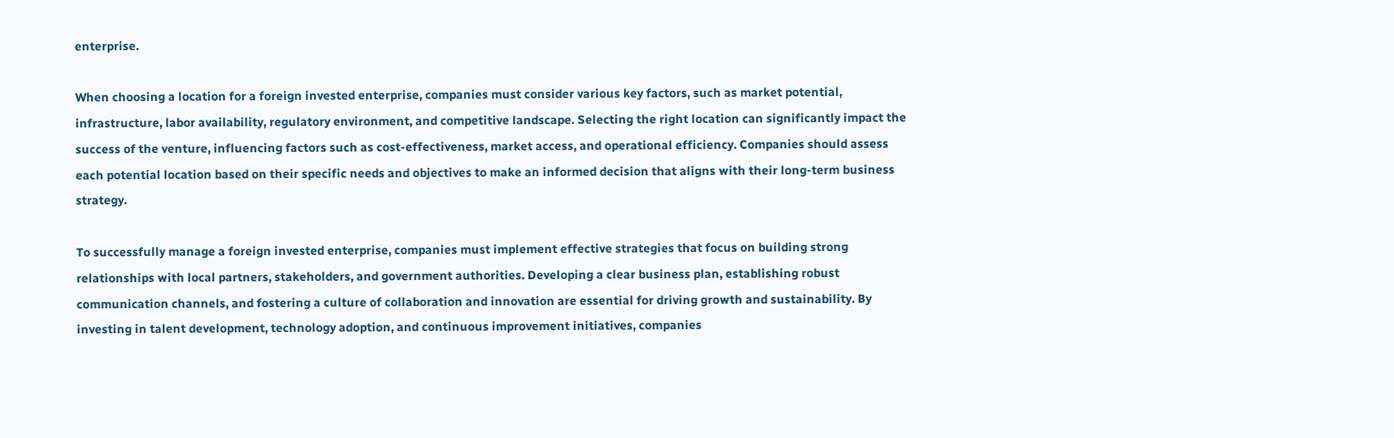enterprise.

When choosing a location for a foreign invested enterprise, companies must consider various key factors, such as market potential, infrastructure, labor availability, regulatory environment, and competitive landscape. Selecting the right location can significantly impact the success of the venture, influencing factors such as cost-effectiveness, market access, and operational efficiency. Companies should assess each potential location based on their specific needs and objectives to make an informed decision that aligns with their long-term business strategy.

To successfully manage a foreign invested enterprise, companies must implement effective strategies that focus on building strong relationships with local partners, stakeholders, and government authorities. Developing a clear business plan, establishing robust communication channels, and fostering a culture of collaboration and innovation are essential for driving growth and sustainability. By investing in talent development, technology adoption, and continuous improvement initiatives, companies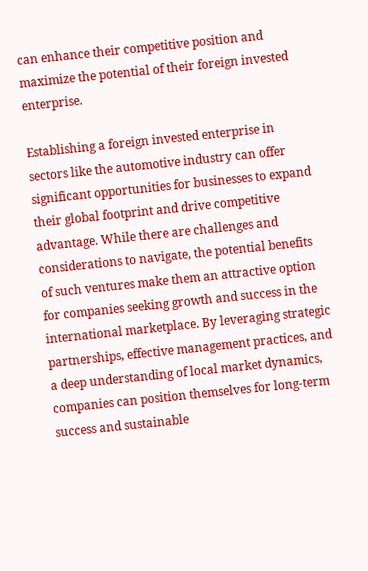can enhance their competitive position and maximize the potential of their foreign invested enterprise.

Establishing a foreign invested enterprise in sectors like the automotive industry can offer significant opportunities for businesses to expand their global footprint and drive competitive advantage. While there are challenges and considerations to navigate, the potential benefits of such ventures make them an attractive option for companies seeking growth and success in the international marketplace. By leveraging strategic partnerships, effective management practices, and a deep understanding of local market dynamics, companies can position themselves for long-term success and sustainable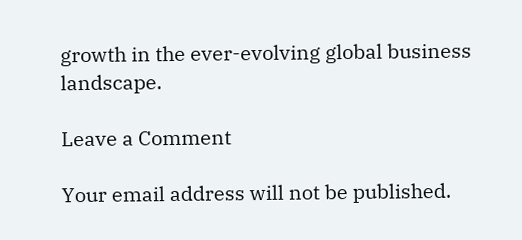growth in the ever-evolving global business landscape.

Leave a Comment

Your email address will not be published.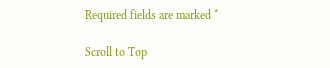Required fields are marked *

Scroll to Top